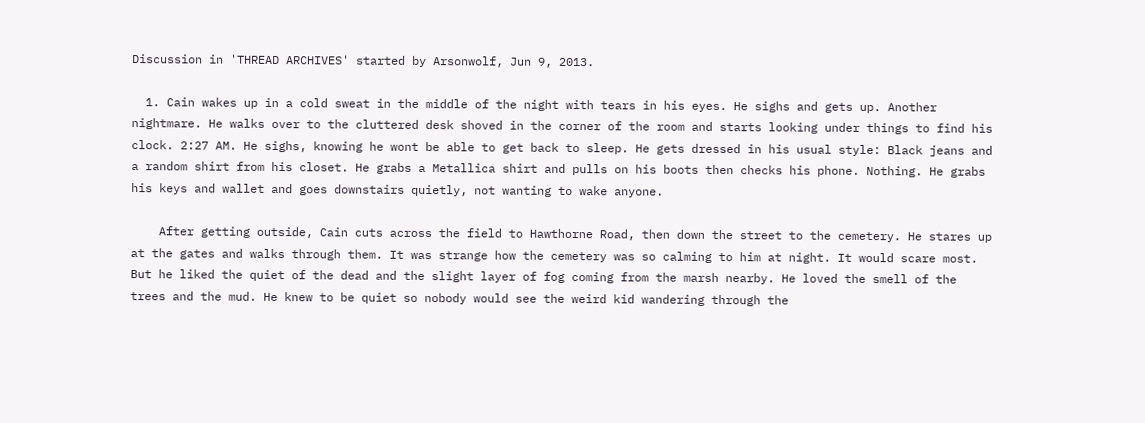Discussion in 'THREAD ARCHIVES' started by Arsonwolf, Jun 9, 2013.

  1. Cain wakes up in a cold sweat in the middle of the night with tears in his eyes. He sighs and gets up. Another nightmare. He walks over to the cluttered desk shoved in the corner of the room and starts looking under things to find his clock. 2:27 AM. He sighs, knowing he wont be able to get back to sleep. He gets dressed in his usual style: Black jeans and a random shirt from his closet. He grabs a Metallica shirt and pulls on his boots then checks his phone. Nothing. He grabs his keys and wallet and goes downstairs quietly, not wanting to wake anyone.

    After getting outside, Cain cuts across the field to Hawthorne Road, then down the street to the cemetery. He stares up at the gates and walks through them. It was strange how the cemetery was so calming to him at night. It would scare most. But he liked the quiet of the dead and the slight layer of fog coming from the marsh nearby. He loved the smell of the trees and the mud. He knew to be quiet so nobody would see the weird kid wandering through the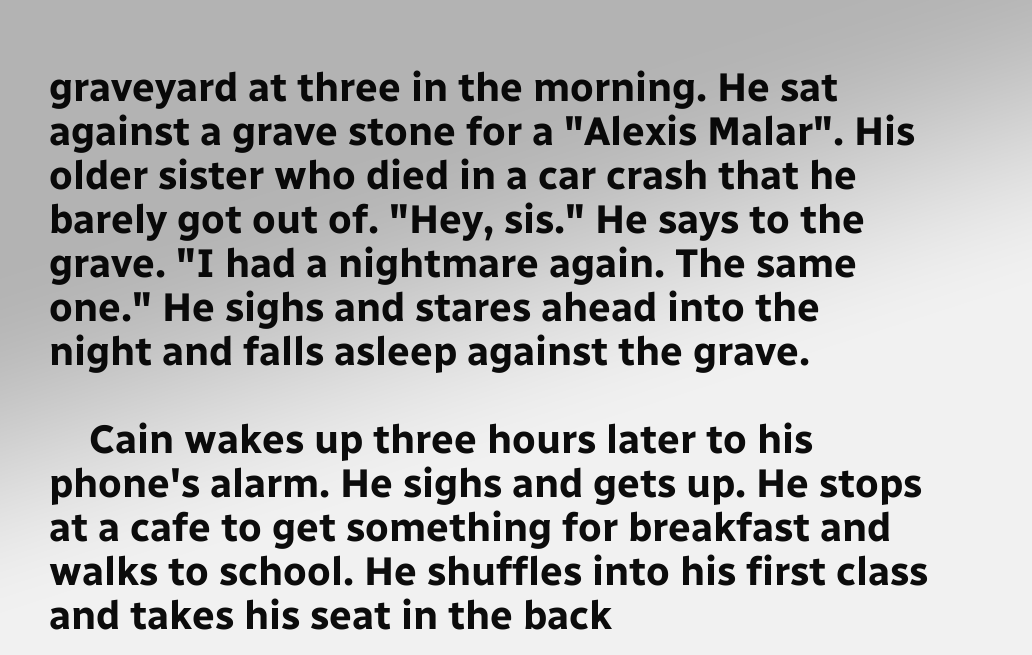graveyard at three in the morning. He sat against a grave stone for a "Alexis Malar". His older sister who died in a car crash that he barely got out of. "Hey, sis." He says to the grave. "I had a nightmare again. The same one." He sighs and stares ahead into the night and falls asleep against the grave.

    Cain wakes up three hours later to his phone's alarm. He sighs and gets up. He stops at a cafe to get something for breakfast and walks to school. He shuffles into his first class and takes his seat in the back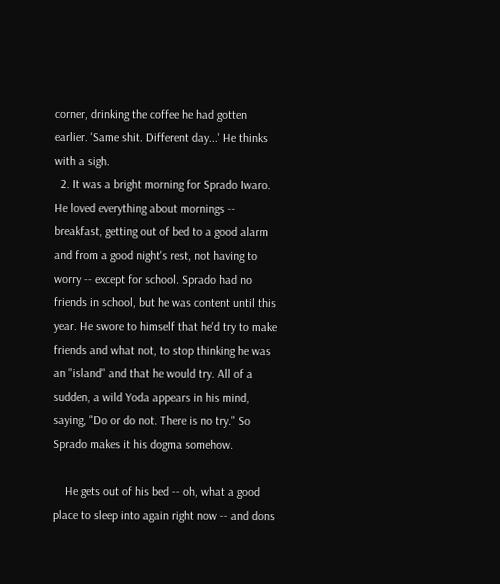corner, drinking the coffee he had gotten earlier. 'Same shit. Different day...' He thinks with a sigh.
  2. It was a bright morning for Sprado Iwaro. He loved everything about mornings -- breakfast, getting out of bed to a good alarm and from a good night's rest, not having to worry -- except for school. Sprado had no friends in school, but he was content until this year. He swore to himself that he'd try to make friends and what not, to stop thinking he was an "island" and that he would try. All of a sudden, a wild Yoda appears in his mind, saying, "Do or do not. There is no try." So Sprado makes it his dogma somehow.

    He gets out of his bed -- oh, what a good place to sleep into again right now -- and dons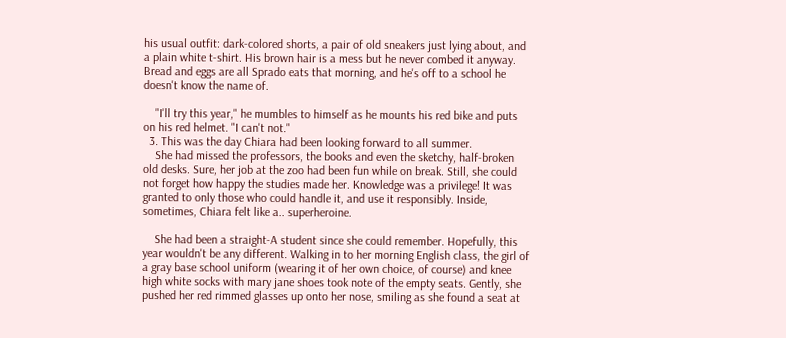his usual outfit: dark-colored shorts, a pair of old sneakers just lying about, and a plain white t-shirt. His brown hair is a mess but he never combed it anyway. Bread and eggs are all Sprado eats that morning, and he's off to a school he doesn't know the name of.

    "I'll try this year," he mumbles to himself as he mounts his red bike and puts on his red helmet. "I can't not."
  3. This was the day Chiara had been looking forward to all summer.
    She had missed the professors, the books and even the sketchy, half-broken old desks. Sure, her job at the zoo had been fun while on break. Still, she could not forget how happy the studies made her. Knowledge was a privilege! It was granted to only those who could handle it, and use it responsibly. Inside, sometimes, Chiara felt like a.. superheroine.

    She had been a straight-A student since she could remember. Hopefully, this year wouldn't be any different. Walking in to her morning English class, the girl of a gray base school uniform (wearing it of her own choice, of course) and knee high white socks with mary jane shoes took note of the empty seats. Gently, she pushed her red rimmed glasses up onto her nose, smiling as she found a seat at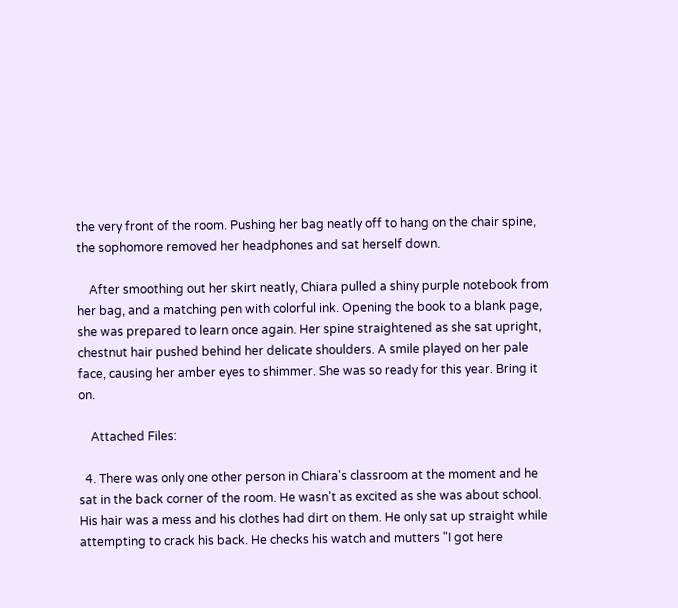the very front of the room. Pushing her bag neatly off to hang on the chair spine, the sophomore removed her headphones and sat herself down.

    After smoothing out her skirt neatly, Chiara pulled a shiny purple notebook from her bag, and a matching pen with colorful ink. Opening the book to a blank page, she was prepared to learn once again. Her spine straightened as she sat upright, chestnut hair pushed behind her delicate shoulders. A smile played on her pale face, causing her amber eyes to shimmer. She was so ready for this year. Bring it on.

    Attached Files:

  4. There was only one other person in Chiara's classroom at the moment and he sat in the back corner of the room. He wasn't as excited as she was about school. His hair was a mess and his clothes had dirt on them. He only sat up straight while attempting to crack his back. He checks his watch and mutters "I got here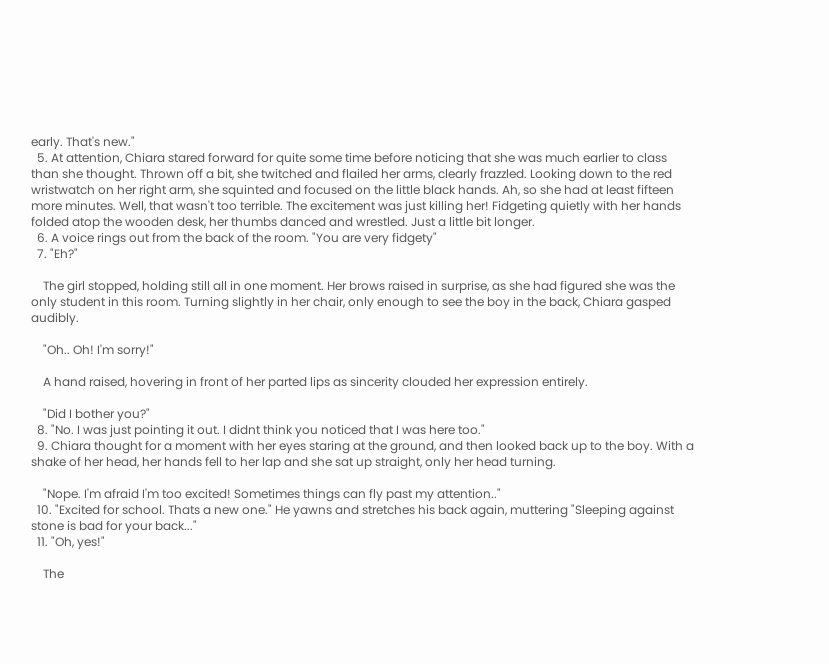early. That's new."
  5. At attention, Chiara stared forward for quite some time before noticing that she was much earlier to class than she thought. Thrown off a bit, she twitched and flailed her arms, clearly frazzled. Looking down to the red wristwatch on her right arm, she squinted and focused on the little black hands. Ah, so she had at least fifteen more minutes. Well, that wasn't too terrible. The excitement was just killing her! Fidgeting quietly with her hands folded atop the wooden desk, her thumbs danced and wrestled. Just a little bit longer.
  6. A voice rings out from the back of the room. "You are very fidgety"
  7. "Eh?"

    The girl stopped, holding still all in one moment. Her brows raised in surprise, as she had figured she was the only student in this room. Turning slightly in her chair, only enough to see the boy in the back, Chiara gasped audibly.

    "Oh.. Oh! I'm sorry!"

    A hand raised, hovering in front of her parted lips as sincerity clouded her expression entirely.

    "Did I bother you?"
  8. "No. I was just pointing it out. I didnt think you noticed that I was here too."
  9. Chiara thought for a moment with her eyes staring at the ground, and then looked back up to the boy. With a shake of her head, her hands fell to her lap and she sat up straight, only her head turning.

    "Nope. I'm afraid I'm too excited! Sometimes things can fly past my attention.."
  10. "Excited for school. Thats a new one." He yawns and stretches his back again, muttering "Sleeping against stone is bad for your back..."
  11. "Oh, yes!"

    The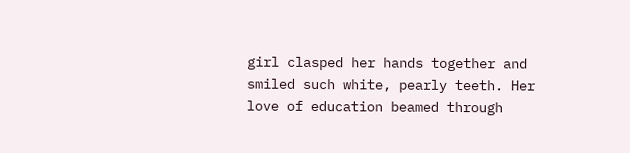girl clasped her hands together and smiled such white, pearly teeth. Her love of education beamed through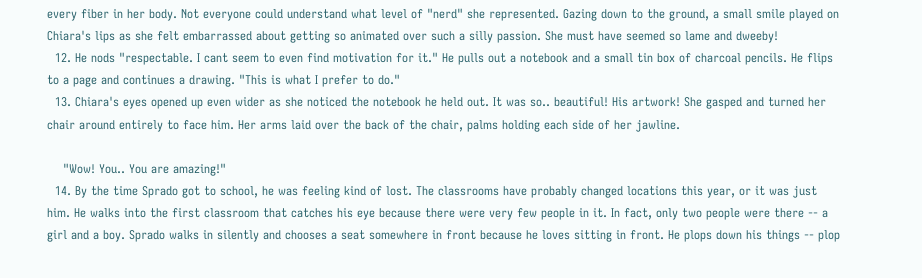every fiber in her body. Not everyone could understand what level of "nerd" she represented. Gazing down to the ground, a small smile played on Chiara's lips as she felt embarrassed about getting so animated over such a silly passion. She must have seemed so lame and dweeby!
  12. He nods "respectable. I cant seem to even find motivation for it." He pulls out a notebook and a small tin box of charcoal pencils. He flips to a page and continues a drawing. "This is what I prefer to do."
  13. Chiara's eyes opened up even wider as she noticed the notebook he held out. It was so.. beautiful! His artwork! She gasped and turned her chair around entirely to face him. Her arms laid over the back of the chair, palms holding each side of her jawline.

    "Wow! You.. You are amazing!"
  14. By the time Sprado got to school, he was feeling kind of lost. The classrooms have probably changed locations this year, or it was just him. He walks into the first classroom that catches his eye because there were very few people in it. In fact, only two people were there -- a girl and a boy. Sprado walks in silently and chooses a seat somewhere in front because he loves sitting in front. He plops down his things -- plop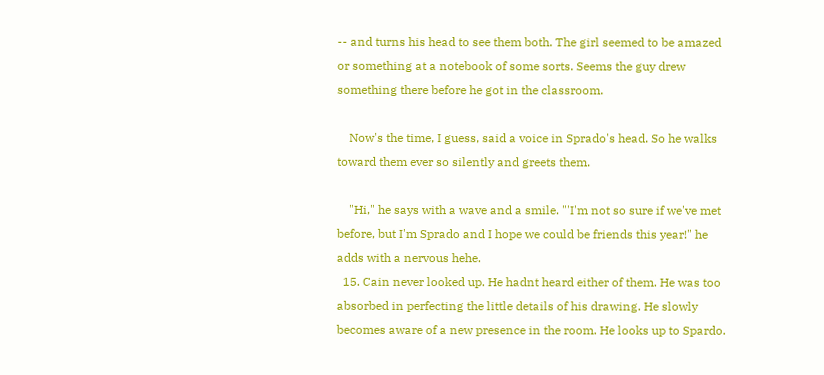-- and turns his head to see them both. The girl seemed to be amazed or something at a notebook of some sorts. Seems the guy drew something there before he got in the classroom.

    Now's the time, I guess, said a voice in Sprado's head. So he walks toward them ever so silently and greets them.

    "Hi," he says with a wave and a smile. "'I'm not so sure if we've met before, but I'm Sprado and I hope we could be friends this year!" he adds with a nervous hehe.
  15. Cain never looked up. He hadnt heard either of them. He was too absorbed in perfecting the little details of his drawing. He slowly becomes aware of a new presence in the room. He looks up to Spardo.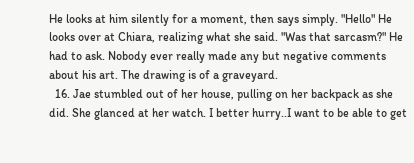He looks at him silently for a moment, then says simply. "Hello" He looks over at Chiara, realizing what she said. "Was that sarcasm?" He had to ask. Nobody ever really made any but negative comments about his art. The drawing is of a graveyard.
  16. Jae stumbled out of her house, pulling on her backpack as she did. She glanced at her watch. I better hurry..I want to be able to get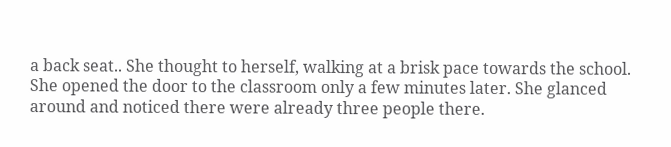a back seat.. She thought to herself, walking at a brisk pace towards the school. She opened the door to the classroom only a few minutes later. She glanced around and noticed there were already three people there.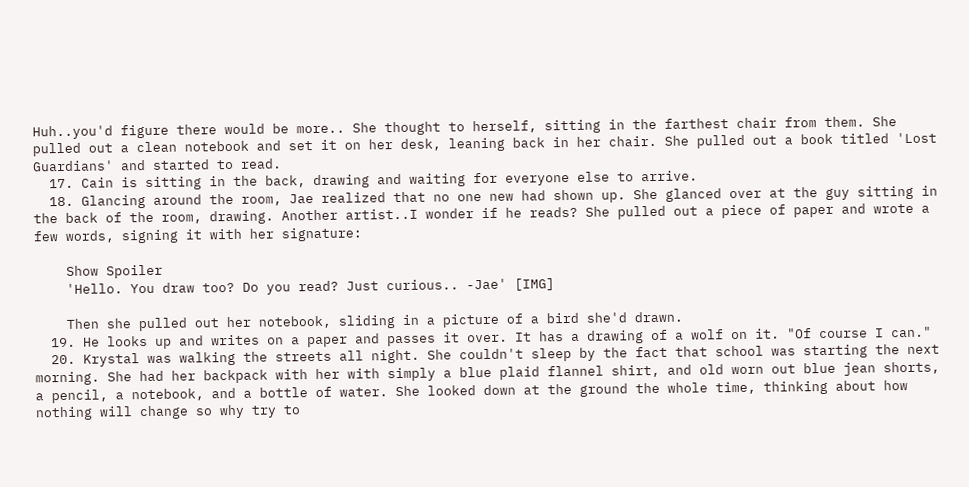Huh..you'd figure there would be more.. She thought to herself, sitting in the farthest chair from them. She pulled out a clean notebook and set it on her desk, leaning back in her chair. She pulled out a book titled 'Lost Guardians' and started to read.
  17. Cain is sitting in the back, drawing and waiting for everyone else to arrive.
  18. Glancing around the room, Jae realized that no one new had shown up. She glanced over at the guy sitting in the back of the room, drawing. Another artist..I wonder if he reads? She pulled out a piece of paper and wrote a few words, signing it with her signature:

    Show Spoiler
    'Hello. You draw too? Do you read? Just curious.. -Jae' [IMG]

    Then she pulled out her notebook, sliding in a picture of a bird she'd drawn.
  19. He looks up and writes on a paper and passes it over. It has a drawing of a wolf on it. "Of course I can."
  20. Krystal was walking the streets all night. She couldn't sleep by the fact that school was starting the next morning. She had her backpack with her with simply a blue plaid flannel shirt, and old worn out blue jean shorts, a pencil, a notebook, and a bottle of water. She looked down at the ground the whole time, thinking about how nothing will change so why try to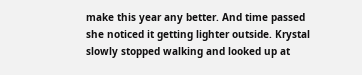make this year any better. And time passed she noticed it getting lighter outside. Krystal slowly stopped walking and looked up at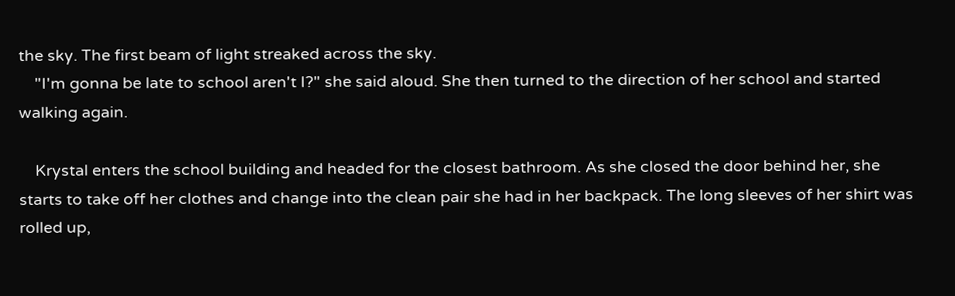the sky. The first beam of light streaked across the sky.
    "I'm gonna be late to school aren't I?" she said aloud. She then turned to the direction of her school and started walking again.

    Krystal enters the school building and headed for the closest bathroom. As she closed the door behind her, she starts to take off her clothes and change into the clean pair she had in her backpack. The long sleeves of her shirt was rolled up,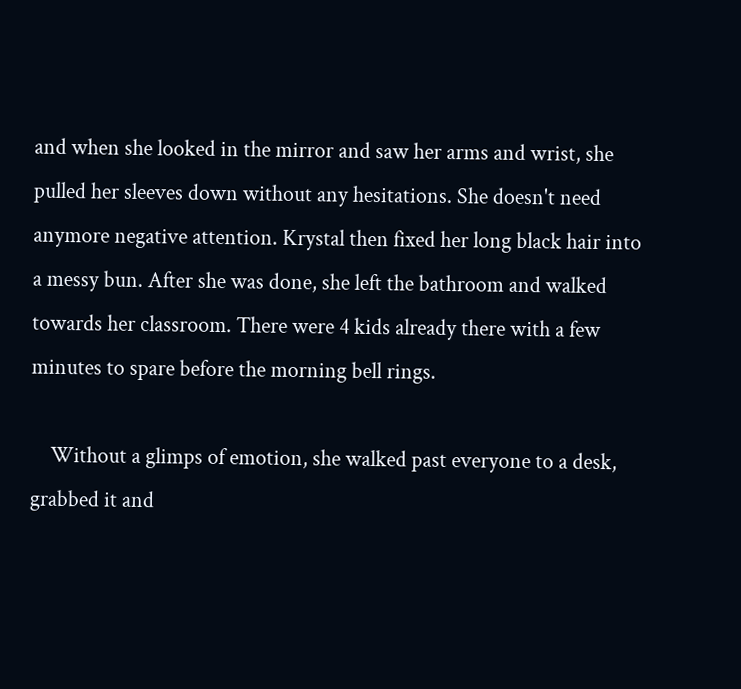and when she looked in the mirror and saw her arms and wrist, she pulled her sleeves down without any hesitations. She doesn't need anymore negative attention. Krystal then fixed her long black hair into a messy bun. After she was done, she left the bathroom and walked towards her classroom. There were 4 kids already there with a few minutes to spare before the morning bell rings.

    Without a glimps of emotion, she walked past everyone to a desk, grabbed it and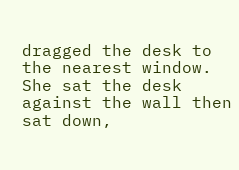dragged the desk to the nearest window. She sat the desk against the wall then sat down,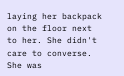laying her backpack on the floor next to her. She didn't care to converse. She was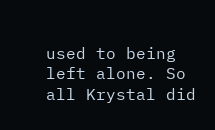used to being left alone. So all Krystal did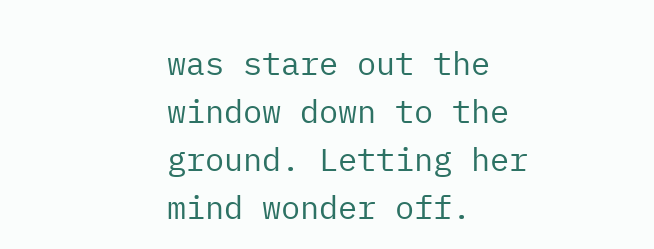was stare out the window down to the ground. Letting her mind wonder off.